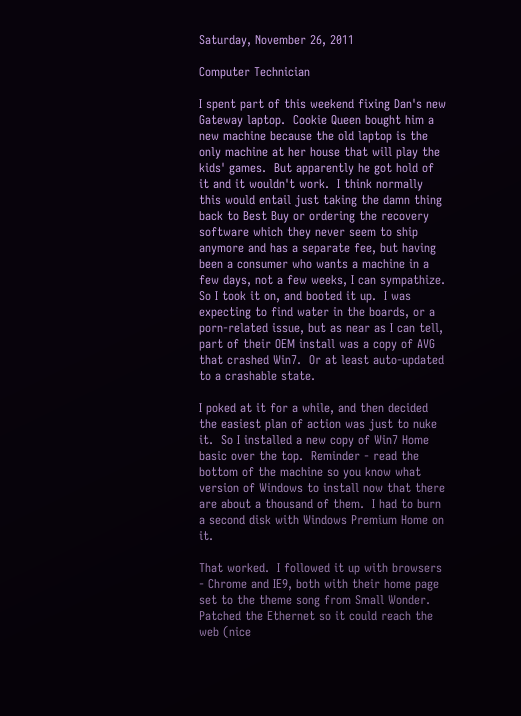Saturday, November 26, 2011

Computer Technician

I spent part of this weekend fixing Dan's new Gateway laptop.  Cookie Queen bought him a new machine because the old laptop is the only machine at her house that will play the kids' games.  But apparently he got hold of it and it wouldn't work.  I think normally this would entail just taking the damn thing back to Best Buy or ordering the recovery software which they never seem to ship anymore and has a separate fee, but having been a consumer who wants a machine in a few days, not a few weeks, I can sympathize.  So I took it on, and booted it up.  I was expecting to find water in the boards, or a porn-related issue, but as near as I can tell, part of their OEM install was a copy of AVG that crashed Win7.  Or at least auto-updated to a crashable state.

I poked at it for a while, and then decided the easiest plan of action was just to nuke it.  So I installed a new copy of Win7 Home basic over the top.  Reminder - read the bottom of the machine so you know what version of Windows to install now that there are about a thousand of them.  I had to burn a second disk with Windows Premium Home on it.

That worked.  I followed it up with browsers - Chrome and IE9, both with their home page set to the theme song from Small Wonder.  Patched the Ethernet so it could reach the web (nice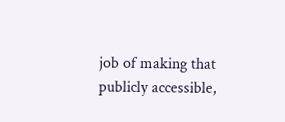job of making that publicly accessible,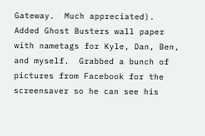Gateway.  Much appreciated).  Added Ghost Busters wall paper with nametags for Kyle, Dan, Ben, and myself.  Grabbed a bunch of pictures from Facebook for the screensaver so he can see his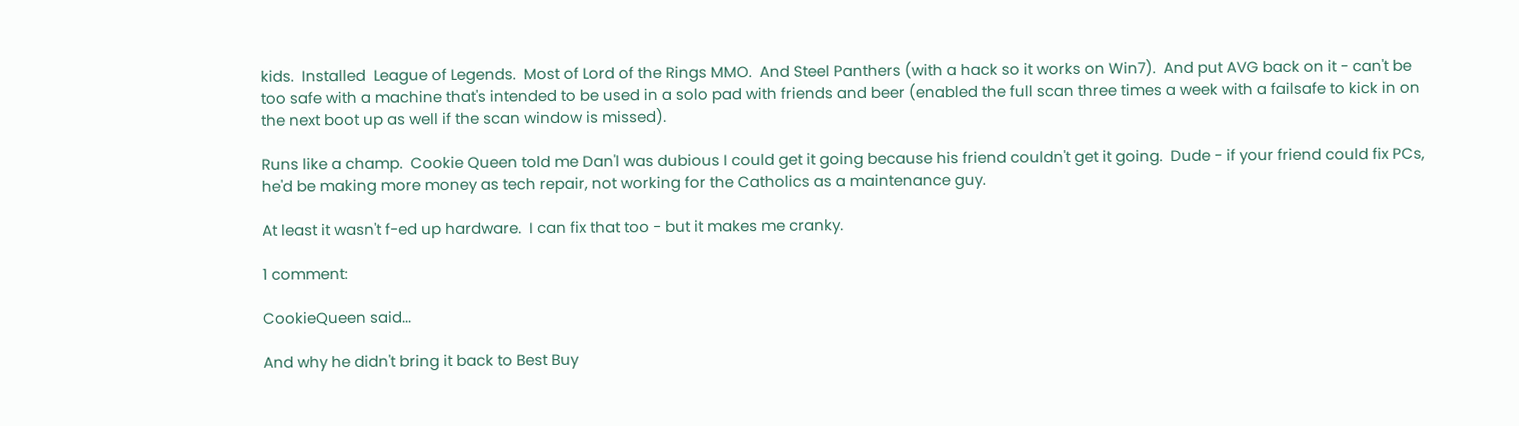kids.  Installed  League of Legends.  Most of Lord of the Rings MMO.  And Steel Panthers (with a hack so it works on Win7).  And put AVG back on it - can't be too safe with a machine that's intended to be used in a solo pad with friends and beer (enabled the full scan three times a week with a failsafe to kick in on the next boot up as well if the scan window is missed).

Runs like a champ.  Cookie Queen told me Dan'l was dubious I could get it going because his friend couldn't get it going.  Dude - if your friend could fix PCs, he'd be making more money as tech repair, not working for the Catholics as a maintenance guy.

At least it wasn't f-ed up hardware.  I can fix that too - but it makes me cranky.

1 comment:

CookieQueen said...

And why he didn't bring it back to Best Buy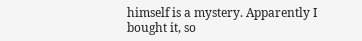himself is a mystery. Apparently I bought it, so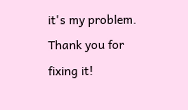it's my problem. Thank you for fixing it!